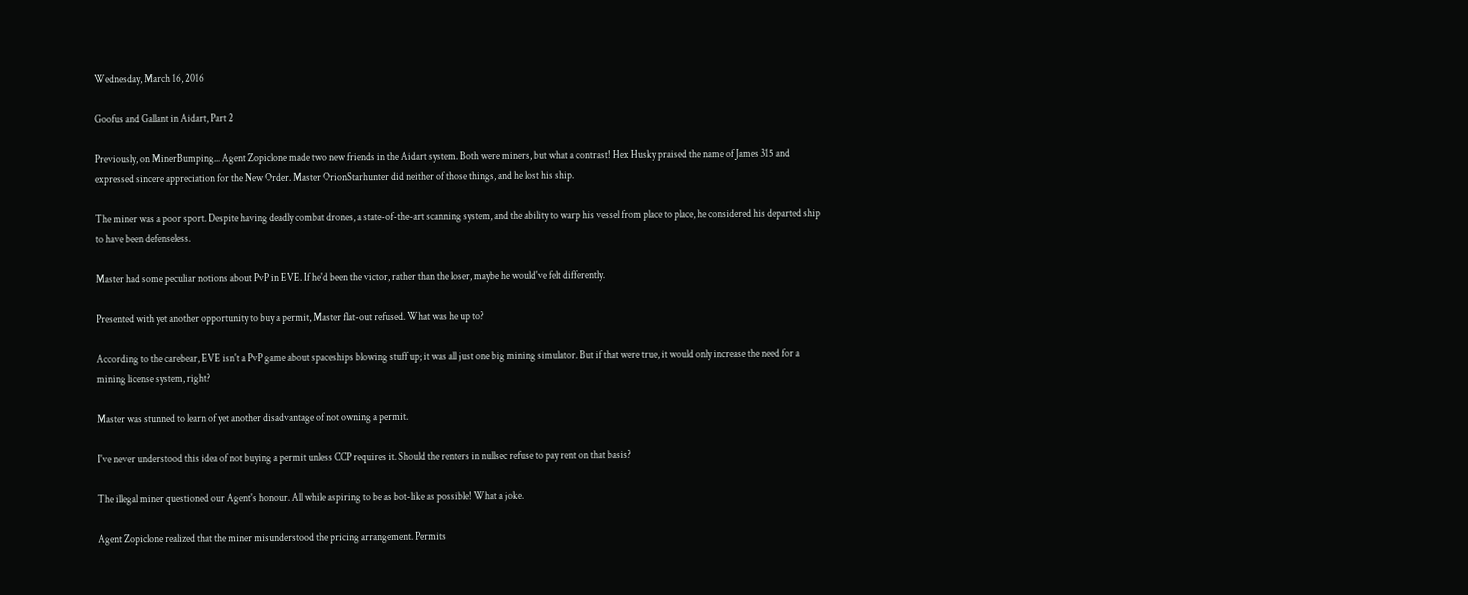Wednesday, March 16, 2016

Goofus and Gallant in Aidart, Part 2

Previously, on MinerBumping... Agent Zopiclone made two new friends in the Aidart system. Both were miners, but what a contrast! Hex Husky praised the name of James 315 and expressed sincere appreciation for the New Order. Master OrionStarhunter did neither of those things, and he lost his ship.

The miner was a poor sport. Despite having deadly combat drones, a state-of-the-art scanning system, and the ability to warp his vessel from place to place, he considered his departed ship to have been defenseless.

Master had some peculiar notions about PvP in EVE. If he'd been the victor, rather than the loser, maybe he would've felt differently.

Presented with yet another opportunity to buy a permit, Master flat-out refused. What was he up to?

According to the carebear, EVE isn't a PvP game about spaceships blowing stuff up; it was all just one big mining simulator. But if that were true, it would only increase the need for a mining license system, right?

Master was stunned to learn of yet another disadvantage of not owning a permit.

I've never understood this idea of not buying a permit unless CCP requires it. Should the renters in nullsec refuse to pay rent on that basis?

The illegal miner questioned our Agent's honour. All while aspiring to be as bot-like as possible! What a joke.

Agent Zopiclone realized that the miner misunderstood the pricing arrangement. Permits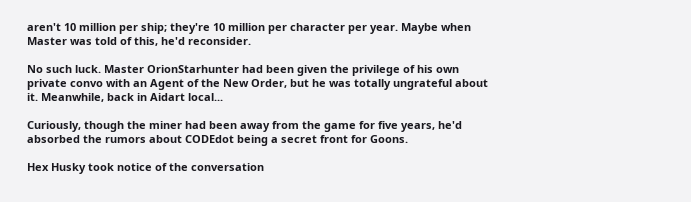aren't 10 million per ship; they're 10 million per character per year. Maybe when Master was told of this, he'd reconsider.

No such luck. Master OrionStarhunter had been given the privilege of his own private convo with an Agent of the New Order, but he was totally ungrateful about it. Meanwhile, back in Aidart local...

Curiously, though the miner had been away from the game for five years, he'd absorbed the rumors about CODEdot being a secret front for Goons.

Hex Husky took notice of the conversation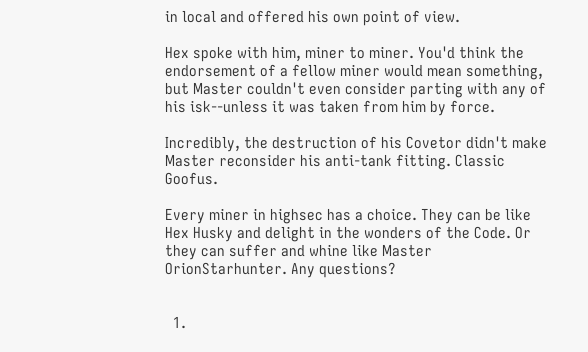in local and offered his own point of view.

Hex spoke with him, miner to miner. You'd think the endorsement of a fellow miner would mean something, but Master couldn't even consider parting with any of his isk--unless it was taken from him by force.

Incredibly, the destruction of his Covetor didn't make Master reconsider his anti-tank fitting. Classic Goofus.

Every miner in highsec has a choice. They can be like Hex Husky and delight in the wonders of the Code. Or they can suffer and whine like Master OrionStarhunter. Any questions?


  1.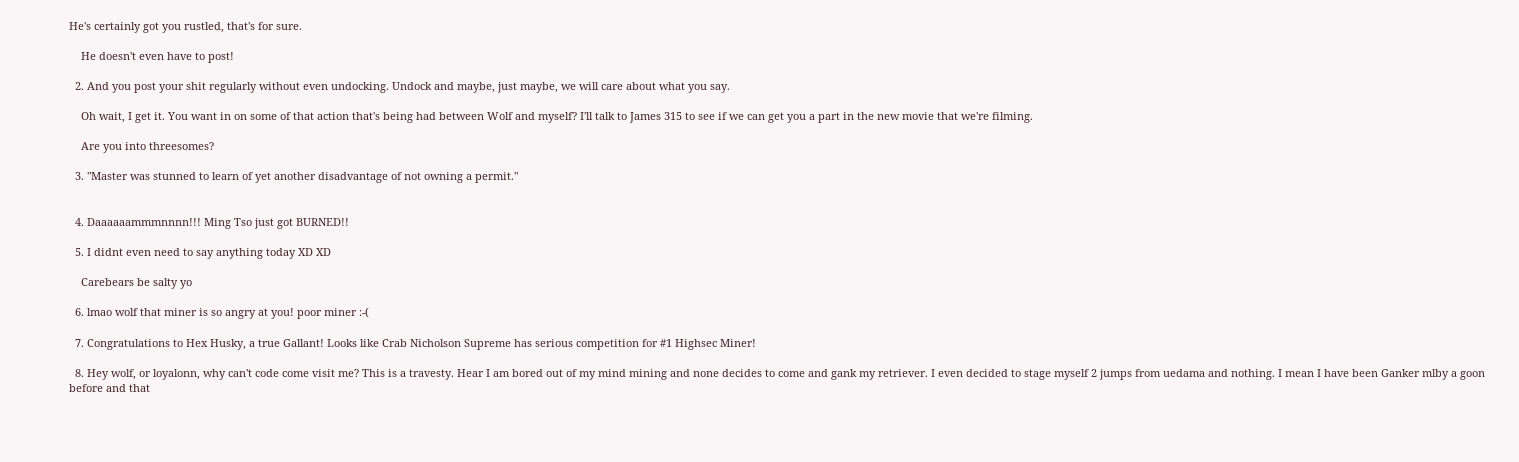He's certainly got you rustled, that's for sure.

    He doesn't even have to post!

  2. And you post your shit regularly without even undocking. Undock and maybe, just maybe, we will care about what you say.

    Oh wait, I get it. You want in on some of that action that's being had between Wolf and myself? I'll talk to James 315 to see if we can get you a part in the new movie that we're filming.

    Are you into threesomes?

  3. "Master was stunned to learn of yet another disadvantage of not owning a permit."


  4. Daaaaaammmnnnn!!! Ming Tso just got BURNED!!

  5. I didnt even need to say anything today XD XD

    Carebears be salty yo

  6. lmao wolf that miner is so angry at you! poor miner :-(

  7. Congratulations to Hex Husky, a true Gallant! Looks like Crab Nicholson Supreme has serious competition for #1 Highsec Miner!

  8. Hey wolf, or loyalonn, why can't code come visit me? This is a travesty. Hear I am bored out of my mind mining and none decides to come and gank my retriever. I even decided to stage myself 2 jumps from uedama and nothing. I mean I have been Ganker mlby a goon before and that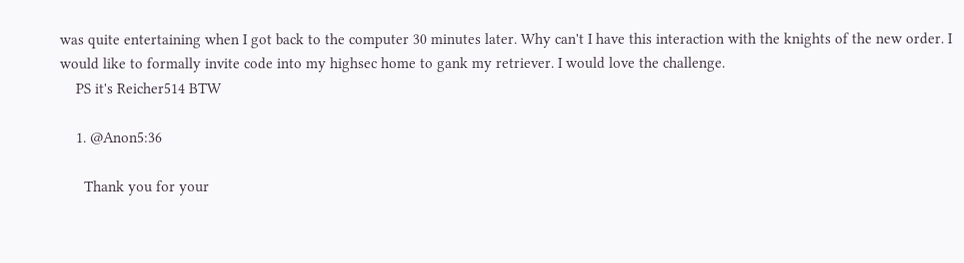was quite entertaining when I got back to the computer 30 minutes later. Why can't I have this interaction with the knights of the new order. I would like to formally invite code into my highsec home to gank my retriever. I would love the challenge.
    PS it's Reicher514 BTW

    1. @Anon5:36

      Thank you for your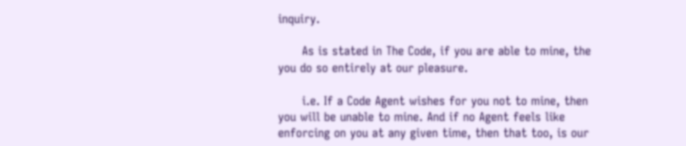inquiry.

      As is stated in The Code, if you are able to mine, the you do so entirely at our pleasure.

      i.e. If a Code Agent wishes for you not to mine, then you will be unable to mine. And if no Agent feels like enforcing on you at any given time, then that too, is our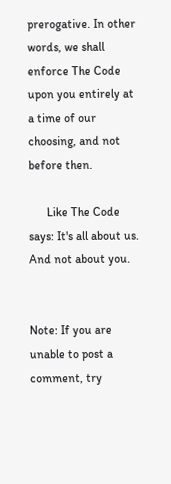prerogative. In other words, we shall enforce The Code upon you entirely at a time of our choosing, and not before then.

      Like The Code says: It's all about us. And not about you.


Note: If you are unable to post a comment, try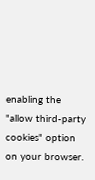enabling the "allow third-party cookies" option on your browser.